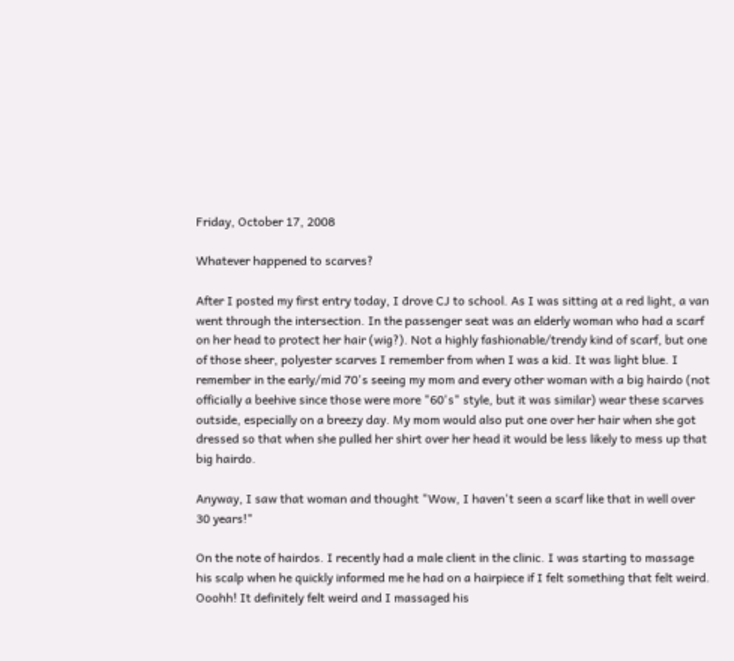Friday, October 17, 2008

Whatever happened to scarves?

After I posted my first entry today, I drove CJ to school. As I was sitting at a red light, a van went through the intersection. In the passenger seat was an elderly woman who had a scarf on her head to protect her hair (wig?). Not a highly fashionable/trendy kind of scarf, but one of those sheer, polyester scarves I remember from when I was a kid. It was light blue. I remember in the early/mid 70's seeing my mom and every other woman with a big hairdo (not officially a beehive since those were more "60's" style, but it was similar) wear these scarves outside, especially on a breezy day. My mom would also put one over her hair when she got dressed so that when she pulled her shirt over her head it would be less likely to mess up that big hairdo.

Anyway, I saw that woman and thought "Wow, I haven't seen a scarf like that in well over 30 years!"

On the note of hairdos. I recently had a male client in the clinic. I was starting to massage his scalp when he quickly informed me he had on a hairpiece if I felt something that felt weird. Ooohh! It definitely felt weird and I massaged his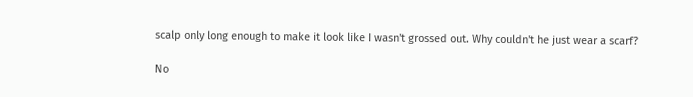scalp only long enough to make it look like I wasn't grossed out. Why couldn't he just wear a scarf?

No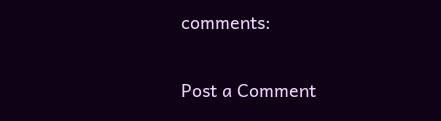comments:

Post a Comment